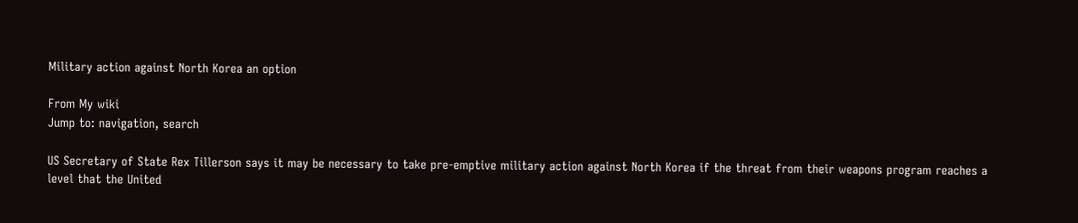Military action against North Korea an option

From My wiki
Jump to: navigation, search

US Secretary of State Rex Tillerson says it may be necessary to take pre-emptive military action against North Korea if the threat from their weapons program reaches a level that the United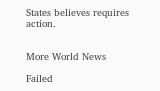States believes requires action.


More World News

Failed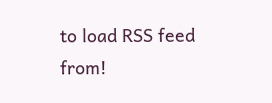to load RSS feed from!